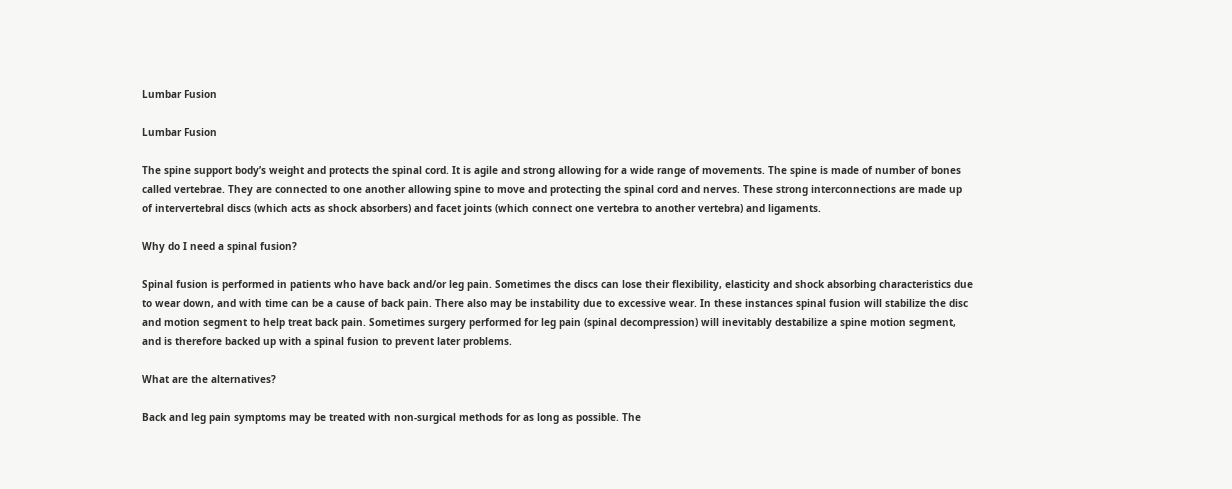Lumbar Fusion

Lumbar Fusion

The spine support body’s weight and protects the spinal cord. It is agile and strong allowing for a wide range of movements. The spine is made of number of bones called vertebrae. They are connected to one another allowing spine to move and protecting the spinal cord and nerves. These strong interconnections are made up of intervertebral discs (which acts as shock absorbers) and facet joints (which connect one vertebra to another vertebra) and ligaments.

Why do I need a spinal fusion?

Spinal fusion is performed in patients who have back and/or leg pain. Sometimes the discs can lose their flexibility, elasticity and shock absorbing characteristics due to wear down, and with time can be a cause of back pain. There also may be instability due to excessive wear. In these instances spinal fusion will stabilize the disc and motion segment to help treat back pain. Sometimes surgery performed for leg pain (spinal decompression) will inevitably destabilize a spine motion segment, and is therefore backed up with a spinal fusion to prevent later problems.

What are the alternatives?

Back and leg pain symptoms may be treated with non-surgical methods for as long as possible. The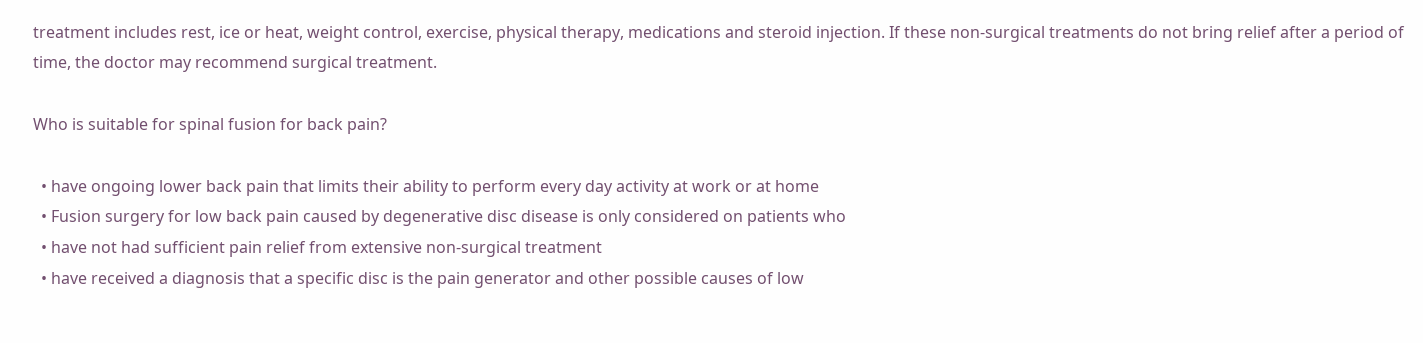treatment includes rest, ice or heat, weight control, exercise, physical therapy, medications and steroid injection. If these non-surgical treatments do not bring relief after a period of time, the doctor may recommend surgical treatment.

Who is suitable for spinal fusion for back pain?

  • have ongoing lower back pain that limits their ability to perform every day activity at work or at home
  • Fusion surgery for low back pain caused by degenerative disc disease is only considered on patients who
  • have not had sufficient pain relief from extensive non-surgical treatment
  • have received a diagnosis that a specific disc is the pain generator and other possible causes of low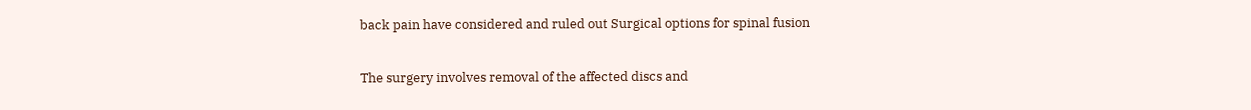back pain have considered and ruled out Surgical options for spinal fusion

The surgery involves removal of the affected discs and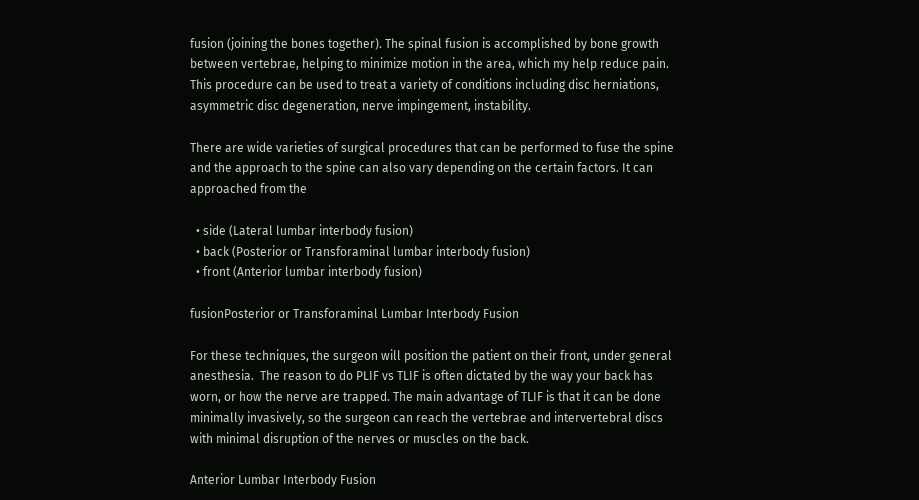fusion (joining the bones together). The spinal fusion is accomplished by bone growth between vertebrae, helping to minimize motion in the area, which my help reduce pain. This procedure can be used to treat a variety of conditions including disc herniations, asymmetric disc degeneration, nerve impingement, instability.

There are wide varieties of surgical procedures that can be performed to fuse the spine and the approach to the spine can also vary depending on the certain factors. It can approached from the

  • side (Lateral lumbar interbody fusion)
  • back (Posterior or Transforaminal lumbar interbody fusion)
  • front (Anterior lumbar interbody fusion)

fusionPosterior or Transforaminal Lumbar Interbody Fusion

For these techniques, the surgeon will position the patient on their front, under general anesthesia.  The reason to do PLIF vs TLIF is often dictated by the way your back has worn, or how the nerve are trapped. The main advantage of TLIF is that it can be done minimally invasively, so the surgeon can reach the vertebrae and intervertebral discs with minimal disruption of the nerves or muscles on the back.

Anterior Lumbar Interbody Fusion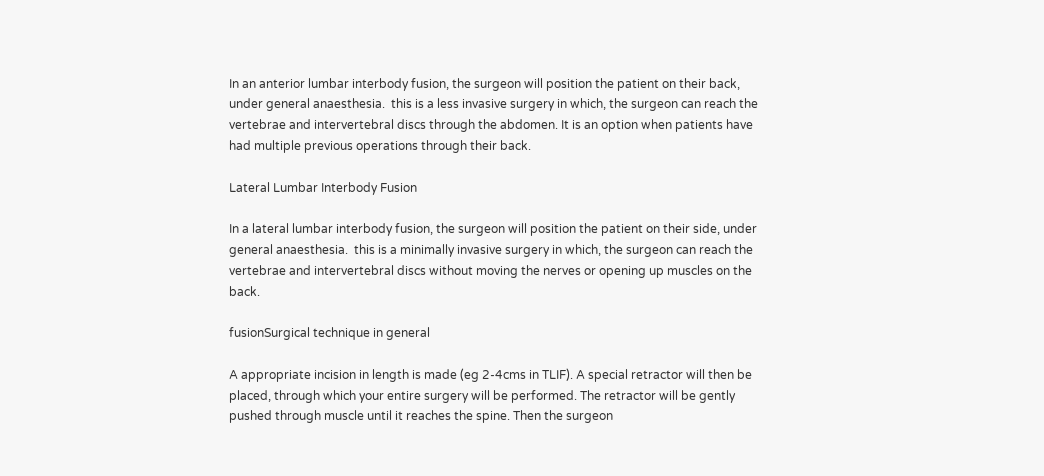In an anterior lumbar interbody fusion, the surgeon will position the patient on their back, under general anaesthesia.  this is a less invasive surgery in which, the surgeon can reach the vertebrae and intervertebral discs through the abdomen. It is an option when patients have had multiple previous operations through their back.

Lateral Lumbar Interbody Fusion

In a lateral lumbar interbody fusion, the surgeon will position the patient on their side, under general anaesthesia.  this is a minimally invasive surgery in which, the surgeon can reach the vertebrae and intervertebral discs without moving the nerves or opening up muscles on the back.

fusionSurgical technique in general

A appropriate incision in length is made (eg 2-4cms in TLIF). A special retractor will then be placed, through which your entire surgery will be performed. The retractor will be gently pushed through muscle until it reaches the spine. Then the surgeon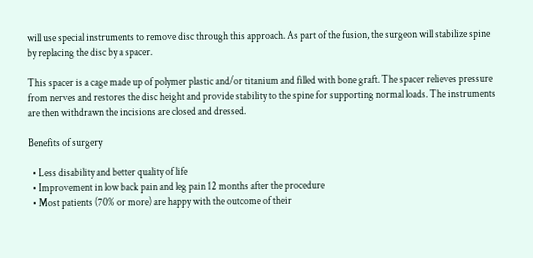will use special instruments to remove disc through this approach. As part of the fusion, the surgeon will stabilize spine by replacing the disc by a spacer.

This spacer is a cage made up of polymer plastic and/or titanium and filled with bone graft. The spacer relieves pressure from nerves and restores the disc height and provide stability to the spine for supporting normal loads. The instruments are then withdrawn the incisions are closed and dressed.

Benefits of surgery

  • Less disability and better quality of life
  • Improvement in low back pain and leg pain 12 months after the procedure
  • Most patients (70% or more) are happy with the outcome of their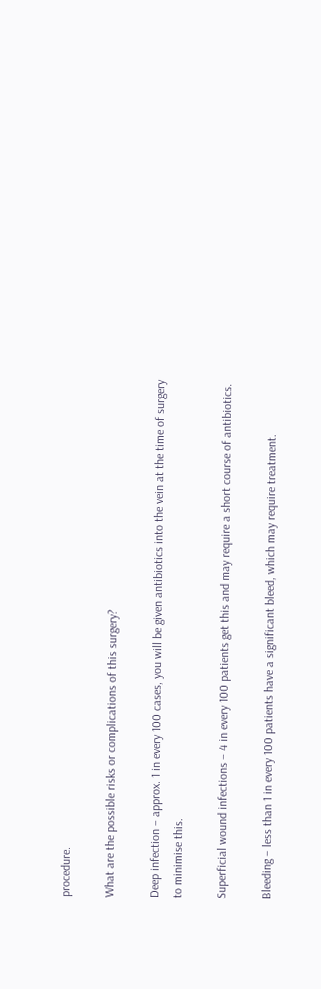procedure.

What are the possible risks or complications of this surgery?

Deep infection – approx. 1 in every 100 cases, you will be given antibiotics into the vein at the time of surgery to minimise this.

Superficial wound infections – 4 in every 100 patients get this and may require a short course of antibiotics.

Bleeding – less than 1 in every 100 patients have a significant bleed, which may require treatment.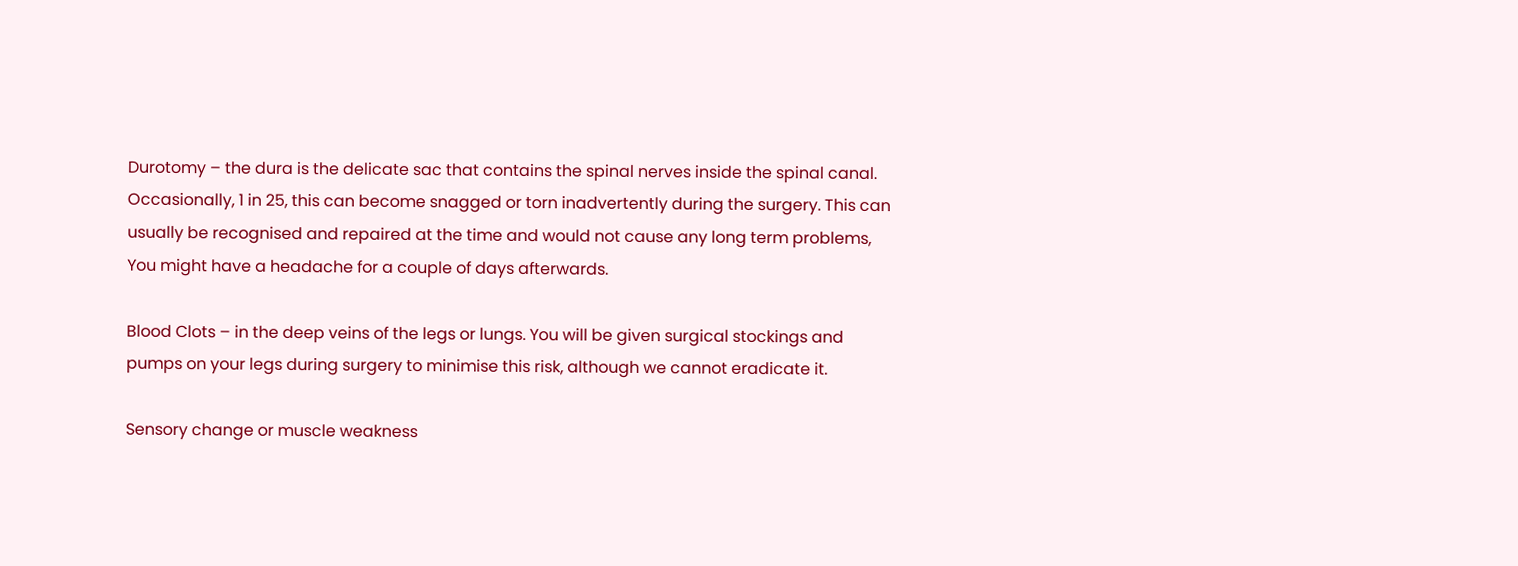Durotomy – the dura is the delicate sac that contains the spinal nerves inside the spinal canal. Occasionally, 1 in 25, this can become snagged or torn inadvertently during the surgery. This can usually be recognised and repaired at the time and would not cause any long term problems, You might have a headache for a couple of days afterwards.

Blood Clots – in the deep veins of the legs or lungs. You will be given surgical stockings and pumps on your legs during surgery to minimise this risk, although we cannot eradicate it.

Sensory change or muscle weakness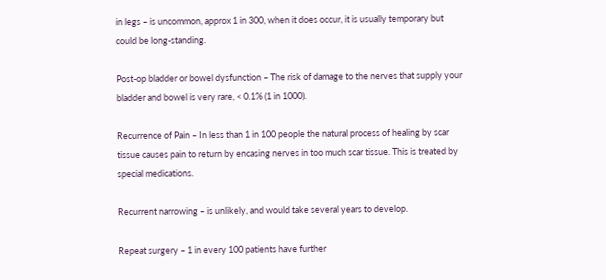in legs – is uncommon, approx 1 in 300, when it does occur, it is usually temporary but could be long-standing.

Post-op bladder or bowel dysfunction – The risk of damage to the nerves that supply your bladder and bowel is very rare, < 0.1% (1 in 1000).

Recurrence of Pain – In less than 1 in 100 people the natural process of healing by scar tissue causes pain to return by encasing nerves in too much scar tissue. This is treated by special medications.

Recurrent narrowing – is unlikely, and would take several years to develop.

Repeat surgery – 1 in every 100 patients have further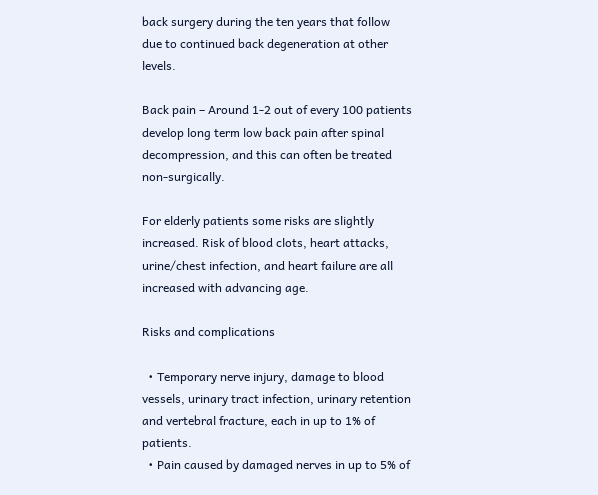back surgery during the ten years that follow due to continued back degeneration at other levels.

Back pain – Around 1-2 out of every 100 patients develop long term low back pain after spinal decompression, and this can often be treated non-surgically.

For elderly patients some risks are slightly increased. Risk of blood clots, heart attacks, urine/chest infection, and heart failure are all increased with advancing age.

Risks and complications

  • Temporary nerve injury, damage to blood vessels, urinary tract infection, urinary retention and vertebral fracture, each in up to 1% of patients.
  • Pain caused by damaged nerves in up to 5% of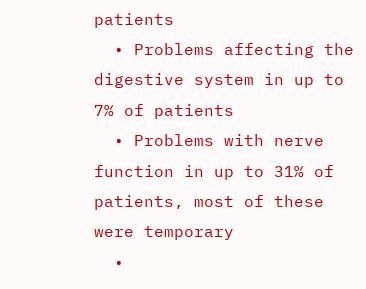patients
  • Problems affecting the digestive system in up to 7% of patients
  • Problems with nerve function in up to 31% of patients, most of these were temporary
  •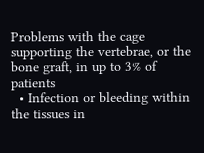Problems with the cage supporting the vertebrae, or the bone graft, in up to 3% of patients
  • Infection or bleeding within the tissues in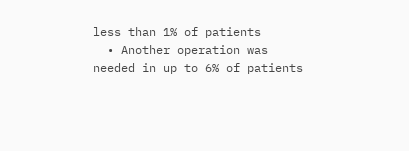less than 1% of patients
  • Another operation was needed in up to 6% of patients